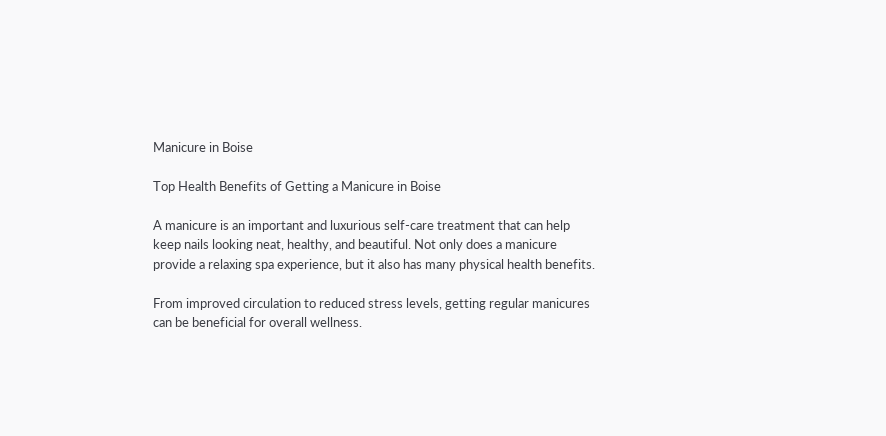Manicure in Boise

Top Health Benefits of Getting a Manicure in Boise

A manicure is an important and luxurious self-care treatment that can help keep nails looking neat, healthy, and beautiful. Not only does a manicure provide a relaxing spa experience, but it also has many physical health benefits.

From improved circulation to reduced stress levels, getting regular manicures can be beneficial for overall wellness.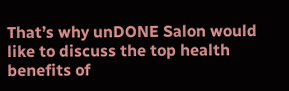That’s why unDONE Salon would like to discuss the top health benefits of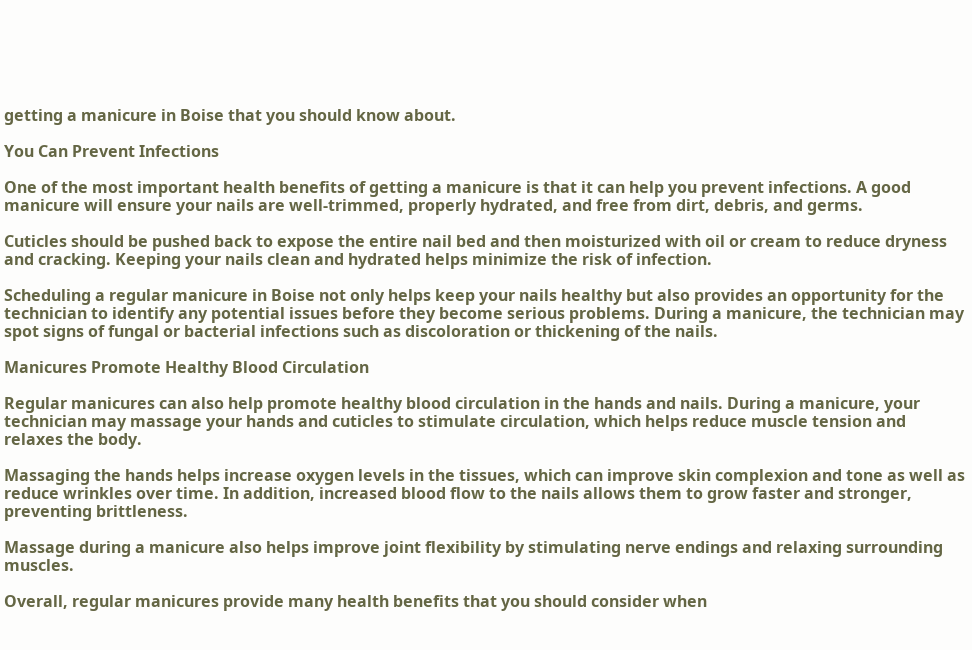getting a manicure in Boise that you should know about.

You Can Prevent Infections

One of the most important health benefits of getting a manicure is that it can help you prevent infections. A good manicure will ensure your nails are well-trimmed, properly hydrated, and free from dirt, debris, and germs.

Cuticles should be pushed back to expose the entire nail bed and then moisturized with oil or cream to reduce dryness and cracking. Keeping your nails clean and hydrated helps minimize the risk of infection.

Scheduling a regular manicure in Boise not only helps keep your nails healthy but also provides an opportunity for the technician to identify any potential issues before they become serious problems. During a manicure, the technician may spot signs of fungal or bacterial infections such as discoloration or thickening of the nails.

Manicures Promote Healthy Blood Circulation

Regular manicures can also help promote healthy blood circulation in the hands and nails. During a manicure, your technician may massage your hands and cuticles to stimulate circulation, which helps reduce muscle tension and relaxes the body.

Massaging the hands helps increase oxygen levels in the tissues, which can improve skin complexion and tone as well as reduce wrinkles over time. In addition, increased blood flow to the nails allows them to grow faster and stronger, preventing brittleness.

Massage during a manicure also helps improve joint flexibility by stimulating nerve endings and relaxing surrounding muscles.

Overall, regular manicures provide many health benefits that you should consider when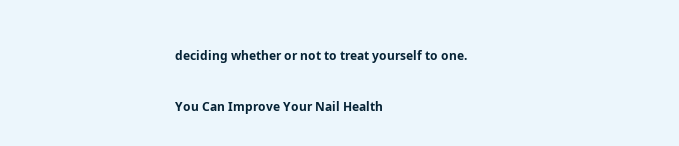deciding whether or not to treat yourself to one.

You Can Improve Your Nail Health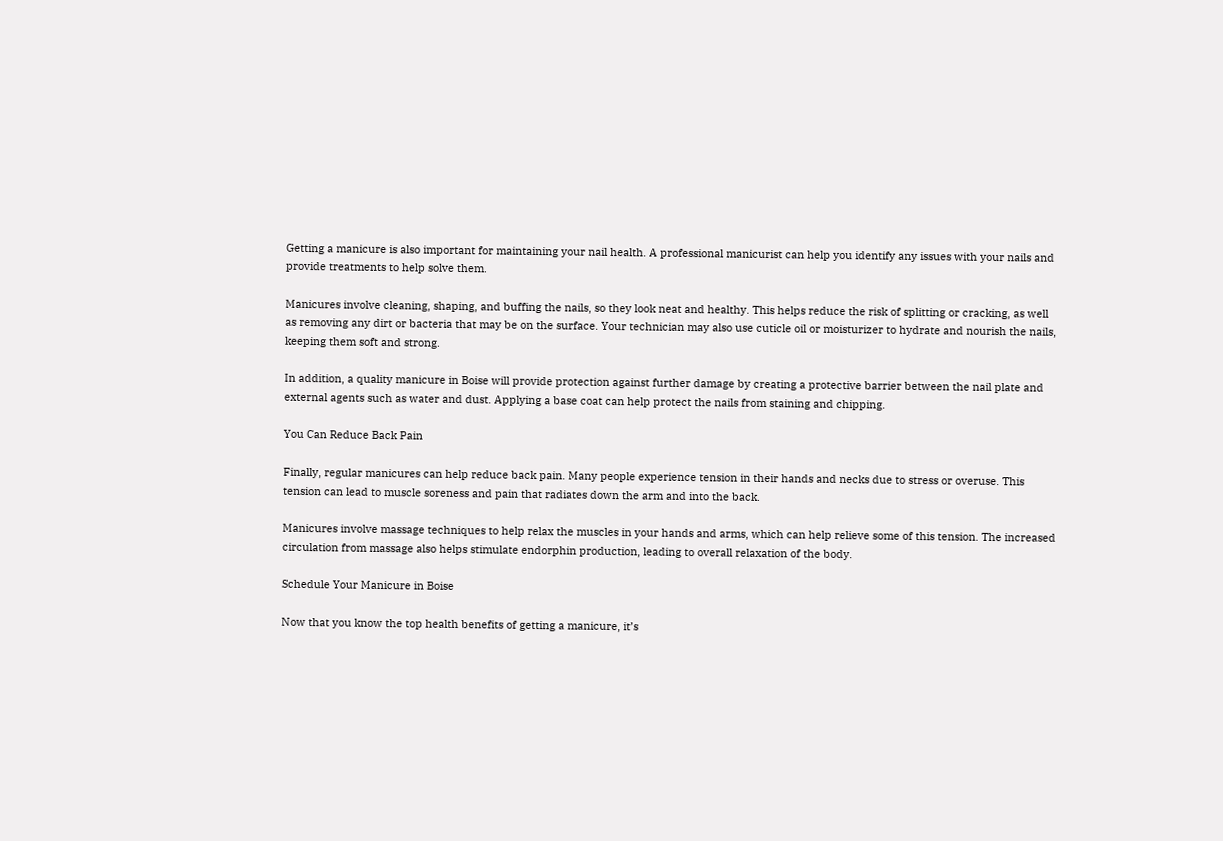Getting a manicure is also important for maintaining your nail health. A professional manicurist can help you identify any issues with your nails and provide treatments to help solve them.

Manicures involve cleaning, shaping, and buffing the nails, so they look neat and healthy. This helps reduce the risk of splitting or cracking, as well as removing any dirt or bacteria that may be on the surface. Your technician may also use cuticle oil or moisturizer to hydrate and nourish the nails, keeping them soft and strong.

In addition, a quality manicure in Boise will provide protection against further damage by creating a protective barrier between the nail plate and external agents such as water and dust. Applying a base coat can help protect the nails from staining and chipping.

You Can Reduce Back Pain

Finally, regular manicures can help reduce back pain. Many people experience tension in their hands and necks due to stress or overuse. This tension can lead to muscle soreness and pain that radiates down the arm and into the back.

Manicures involve massage techniques to help relax the muscles in your hands and arms, which can help relieve some of this tension. The increased circulation from massage also helps stimulate endorphin production, leading to overall relaxation of the body.

Schedule Your Manicure in Boise

Now that you know the top health benefits of getting a manicure, it’s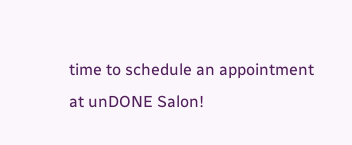time to schedule an appointment at unDONE Salon!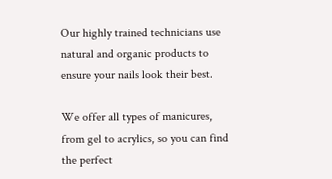Our highly trained technicians use natural and organic products to ensure your nails look their best.

We offer all types of manicures, from gel to acrylics, so you can find the perfect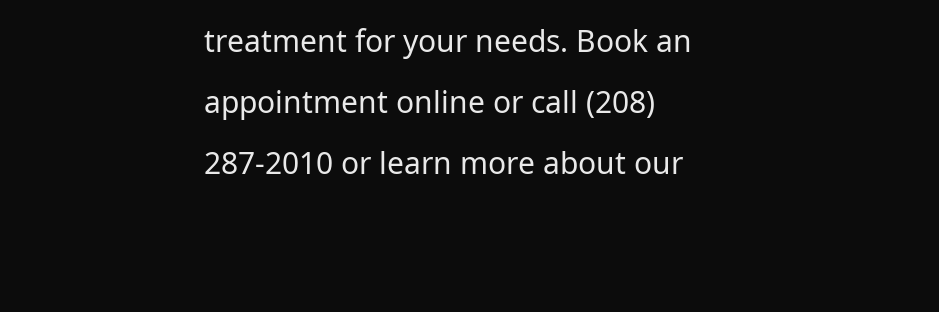treatment for your needs. Book an appointment online or call (208) 287-2010 or learn more about our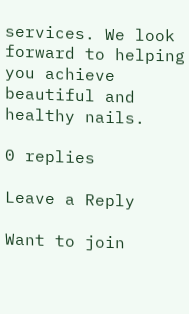services. We look forward to helping you achieve beautiful and healthy nails.

0 replies

Leave a Reply

Want to join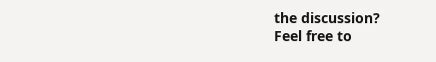the discussion?
Feel free to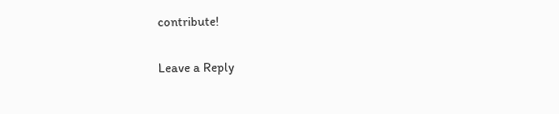contribute!

Leave a Reply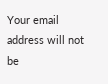Your email address will not be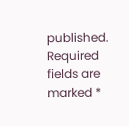published. Required fields are marked *